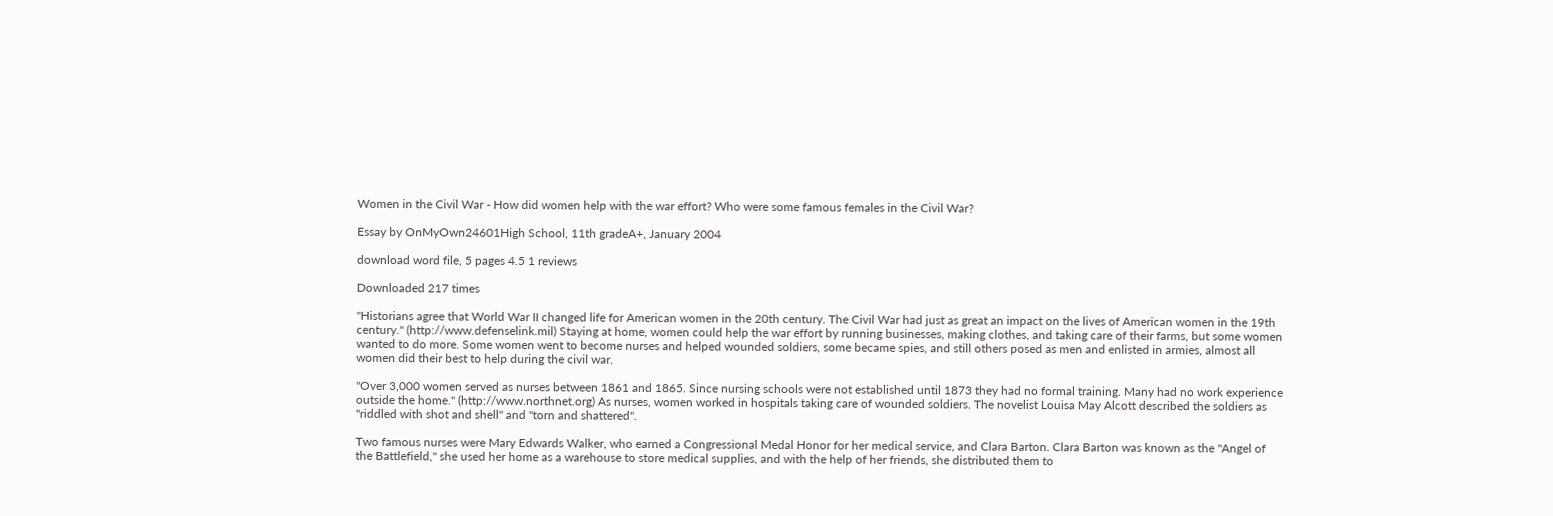Women in the Civil War - How did women help with the war effort? Who were some famous females in the Civil War?

Essay by OnMyOwn24601High School, 11th gradeA+, January 2004

download word file, 5 pages 4.5 1 reviews

Downloaded 217 times

"Historians agree that World War II changed life for American women in the 20th century. The Civil War had just as great an impact on the lives of American women in the 19th century." (http://www.defenselink.mil) Staying at home, women could help the war effort by running businesses, making clothes, and taking care of their farms, but some women wanted to do more. Some women went to become nurses and helped wounded soldiers, some became spies, and still others posed as men and enlisted in armies, almost all women did their best to help during the civil war.

"Over 3,000 women served as nurses between 1861 and 1865. Since nursing schools were not established until 1873 they had no formal training. Many had no work experience outside the home." (http://www.northnet.org) As nurses, women worked in hospitals taking care of wounded soldiers. The novelist Louisa May Alcott described the soldiers as "riddled with shot and shell" and "torn and shattered".

Two famous nurses were Mary Edwards Walker, who earned a Congressional Medal Honor for her medical service, and Clara Barton. Clara Barton was known as the "Angel of the Battlefield," she used her home as a warehouse to store medical supplies, and with the help of her friends, she distributed them to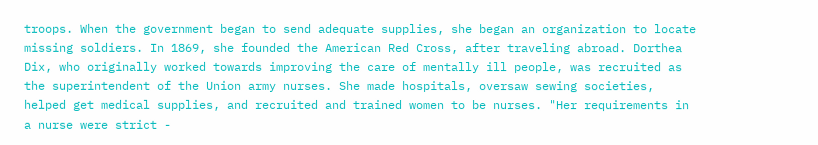troops. When the government began to send adequate supplies, she began an organization to locate missing soldiers. In 1869, she founded the American Red Cross, after traveling abroad. Dorthea Dix, who originally worked towards improving the care of mentally ill people, was recruited as the superintendent of the Union army nurses. She made hospitals, oversaw sewing societies, helped get medical supplies, and recruited and trained women to be nurses. "Her requirements in a nurse were strict -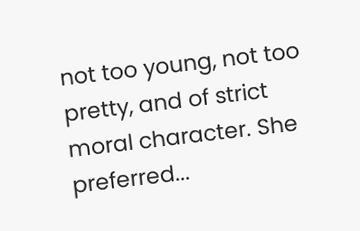not too young, not too pretty, and of strict moral character. She preferred...